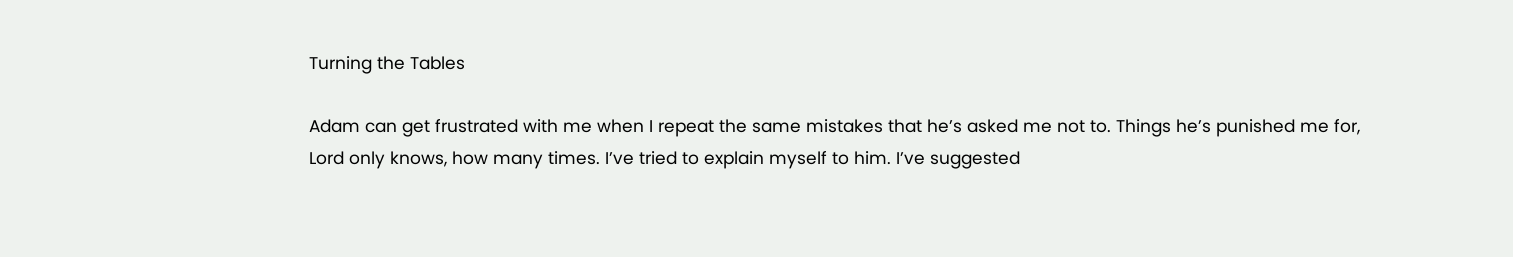Turning the Tables

Adam can get frustrated with me when I repeat the same mistakes that he’s asked me not to. Things he’s punished me for, Lord only knows, how many times. I’ve tried to explain myself to him. I’ve suggested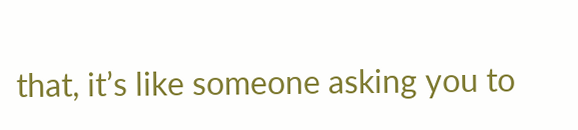that, it’s like someone asking you to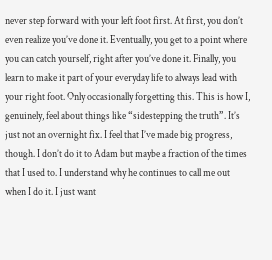never step forward with your left foot first. At first, you don’t even realize you’ve done it. Eventually, you get to a point where you can catch yourself, right after you’ve done it. Finally, you learn to make it part of your everyday life to always lead with your right foot. Only occasionally forgetting this. This is how I, genuinely, feel about things like “sidestepping the truth”. It’s just not an overnight fix. I feel that I’ve made big progress, though. I don’t do it to Adam but maybe a fraction of the times that I used to. I understand why he continues to call me out when I do it. I just want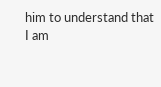him to understand that I am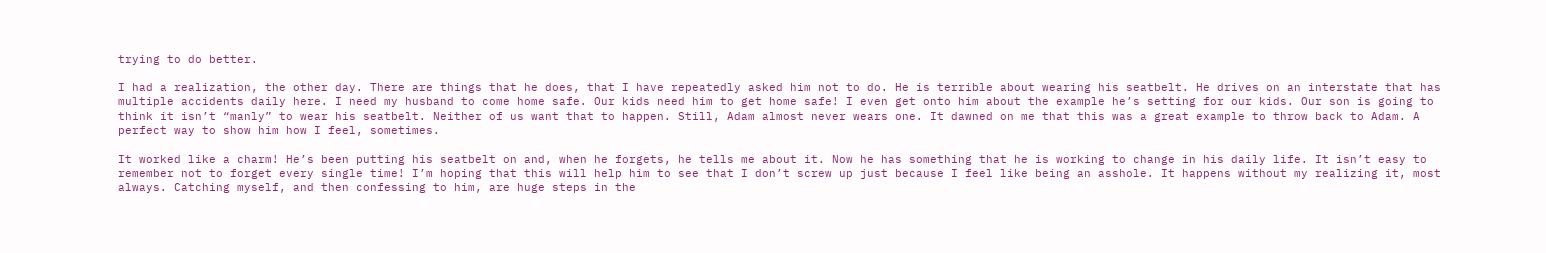trying to do better.

I had a realization, the other day. There are things that he does, that I have repeatedly asked him not to do. He is terrible about wearing his seatbelt. He drives on an interstate that has multiple accidents daily here. I need my husband to come home safe. Our kids need him to get home safe! I even get onto him about the example he’s setting for our kids. Our son is going to think it isn’t “manly” to wear his seatbelt. Neither of us want that to happen. Still, Adam almost never wears one. It dawned on me that this was a great example to throw back to Adam. A perfect way to show him how I feel, sometimes.

It worked like a charm! He’s been putting his seatbelt on and, when he forgets, he tells me about it. Now he has something that he is working to change in his daily life. It isn’t easy to remember not to forget every single time! I’m hoping that this will help him to see that I don’t screw up just because I feel like being an asshole. It happens without my realizing it, most always. Catching myself, and then confessing to him, are huge steps in the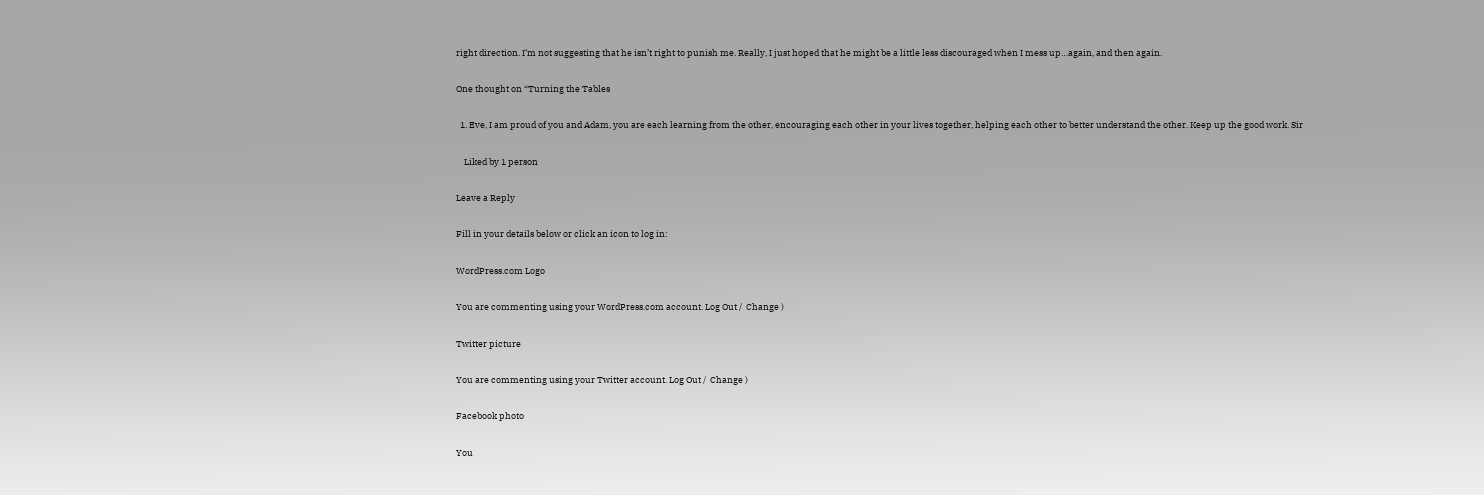right direction. I’m not suggesting that he isn’t right to punish me. Really, I just hoped that he might be a little less discouraged when I mess up…again, and then again.

One thought on “Turning the Tables

  1. Eve, I am proud of you and Adam, you are each learning from the other, encouraging each other in your lives together, helping each other to better understand the other. Keep up the good work. Sir

    Liked by 1 person

Leave a Reply

Fill in your details below or click an icon to log in:

WordPress.com Logo

You are commenting using your WordPress.com account. Log Out /  Change )

Twitter picture

You are commenting using your Twitter account. Log Out /  Change )

Facebook photo

You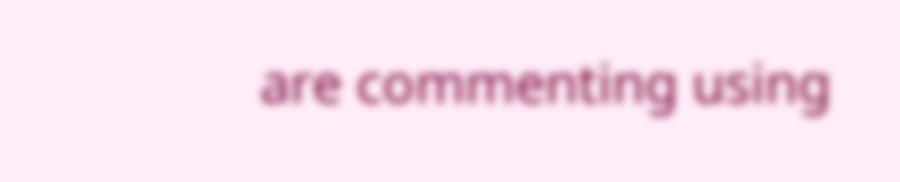are commenting using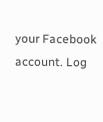your Facebook account. Log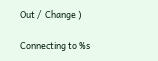Out /  Change )

Connecting to %s